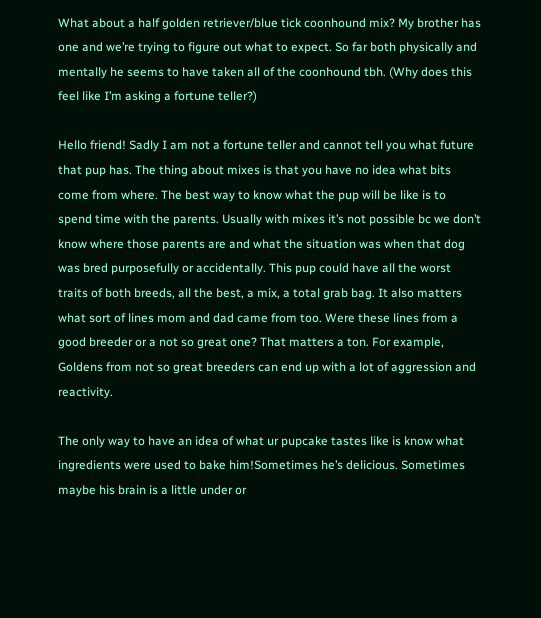What about a half golden retriever/blue tick coonhound mix? My brother has one and we’re trying to figure out what to expect. So far both physically and mentally he seems to have taken all of the coonhound tbh. (Why does this feel like I’m asking a fortune teller?)

Hello friend! Sadly I am not a fortune teller and cannot tell you what future that pup has. The thing about mixes is that you have no idea what bits come from where. The best way to know what the pup will be like is to spend time with the parents. Usually with mixes it’s not possible bc we don’t know where those parents are and what the situation was when that dog was bred purposefully or accidentally. This pup could have all the worst traits of both breeds, all the best, a mix, a total grab bag. It also matters what sort of lines mom and dad came from too. Were these lines from a good breeder or a not so great one? That matters a ton. For example, Goldens from not so great breeders can end up with a lot of aggression and reactivity.

The only way to have an idea of what ur pupcake tastes like is know what ingredients were used to bake him!Sometimes he’s delicious. Sometimes maybe his brain is a little under or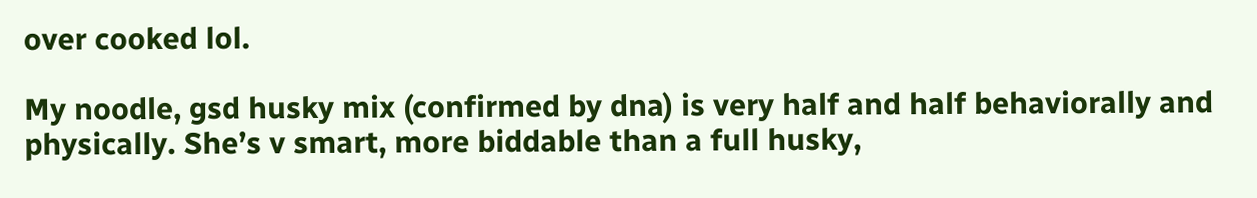over cooked lol.

My noodle, gsd husky mix (confirmed by dna) is very half and half behaviorally and physically. She’s v smart, more biddable than a full husky,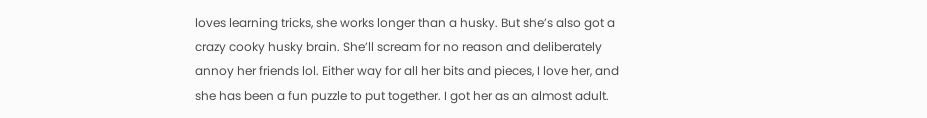loves learning tricks, she works longer than a husky. But she’s also got a crazy cooky husky brain. She’ll scream for no reason and deliberately annoy her friends lol. Either way for all her bits and pieces, I love her, and she has been a fun puzzle to put together. I got her as an almost adult.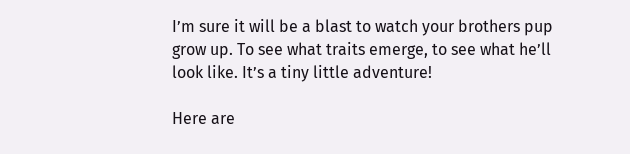I’m sure it will be a blast to watch your brothers pup grow up. To see what traits emerge, to see what he’ll look like. It’s a tiny little adventure!

Here are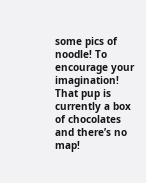some pics of noodle! To encourage your imagination! That pup is currently a box of chocolates and there’s no map!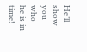He’ll show you who he is in time!